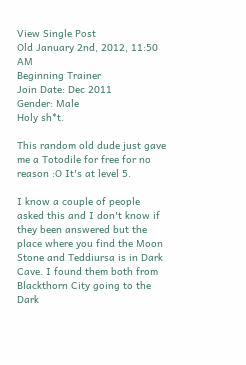View Single Post
Old January 2nd, 2012, 11:50 AM
Beginning Trainer
Join Date: Dec 2011
Gender: Male
Holy sh*t.

This random old dude just gave me a Totodile for free for no reason :O It's at level 5.

I know a couple of people asked this and I don't know if they been answered but the place where you find the Moon Stone and Teddiursa is in Dark Cave. I found them both from Blackthorn City going to the Dark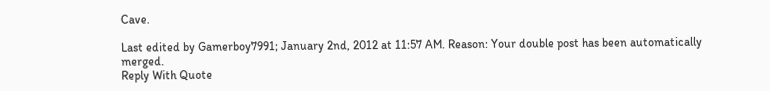Cave.

Last edited by Gamerboy7991; January 2nd, 2012 at 11:57 AM. Reason: Your double post has been automatically merged.
Reply With Quote